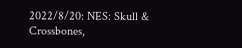2022/8/20: NES: Skull & Crossbones,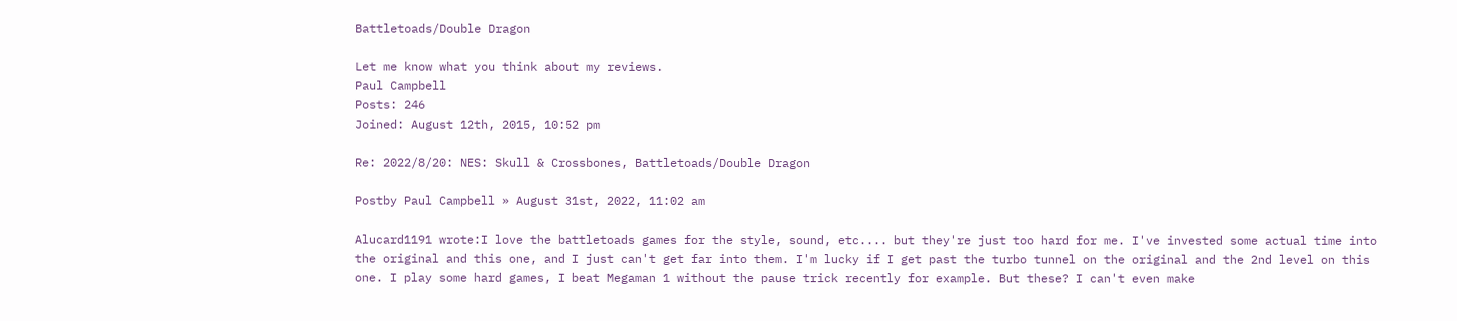Battletoads/Double Dragon

Let me know what you think about my reviews.
Paul Campbell
Posts: 246
Joined: August 12th, 2015, 10:52 pm

Re: 2022/8/20: NES: Skull & Crossbones, Battletoads/Double Dragon

Postby Paul Campbell » August 31st, 2022, 11:02 am

Alucard1191 wrote:I love the battletoads games for the style, sound, etc.... but they're just too hard for me. I've invested some actual time into the original and this one, and I just can't get far into them. I'm lucky if I get past the turbo tunnel on the original and the 2nd level on this one. I play some hard games, I beat Megaman 1 without the pause trick recently for example. But these? I can't even make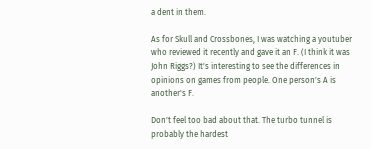a dent in them.

As for Skull and Crossbones, I was watching a youtuber who reviewed it recently and gave it an F. (I think it was John Riggs?) It's interesting to see the differences in opinions on games from people. One person's A is another's F.

Don't feel too bad about that. The turbo tunnel is probably the hardest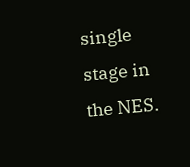single stage in the NES.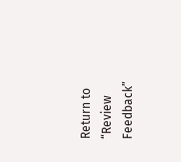Return to “Review Feedback”